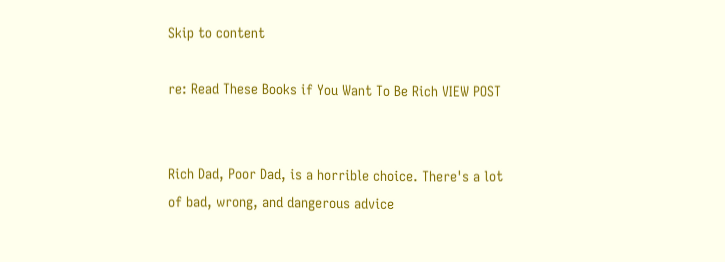Skip to content

re: Read These Books if You Want To Be Rich VIEW POST


Rich Dad, Poor Dad, is a horrible choice. There's a lot of bad, wrong, and dangerous advice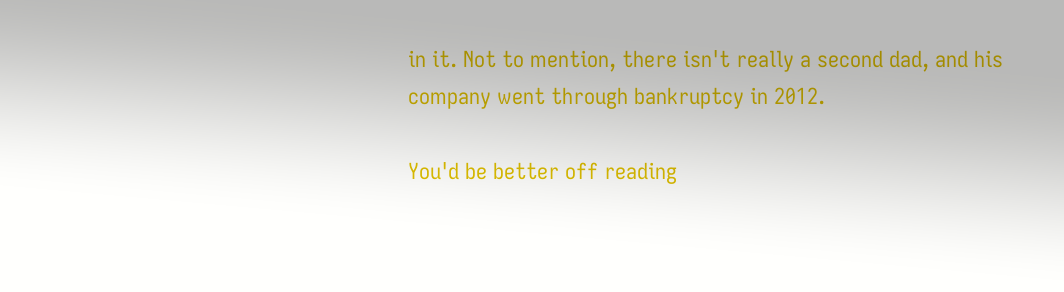in it. Not to mention, there isn't really a second dad, and his company went through bankruptcy in 2012.

You'd be better off reading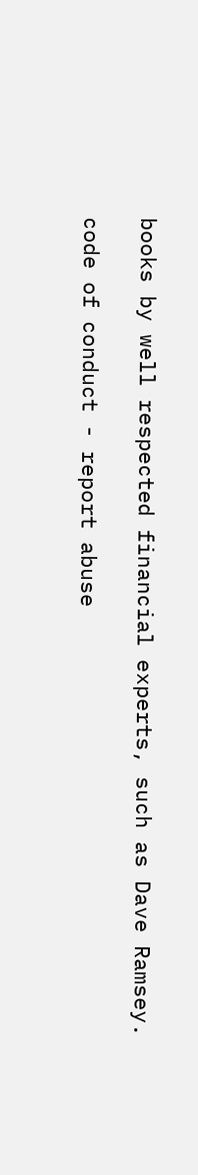books by well respected financial experts, such as Dave Ramsey.

code of conduct - report abuse